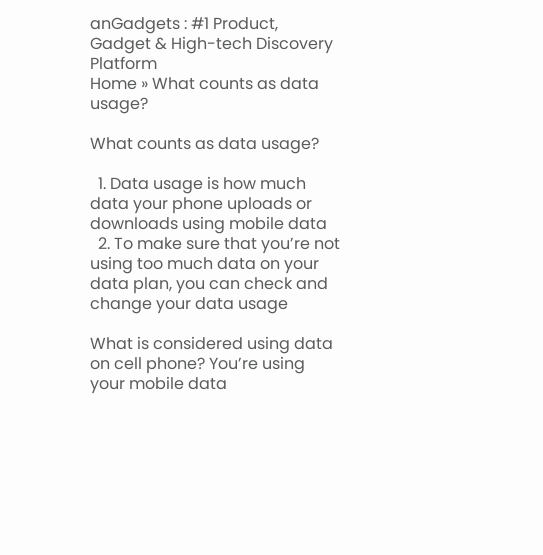anGadgets : #1 Product, Gadget & High-tech Discovery Platform
Home » What counts as data usage?

What counts as data usage?

  1. Data usage is how much data your phone uploads or downloads using mobile data
  2. To make sure that you’re not using too much data on your data plan, you can check and change your data usage

What is considered using data on cell phone? You’re using your mobile data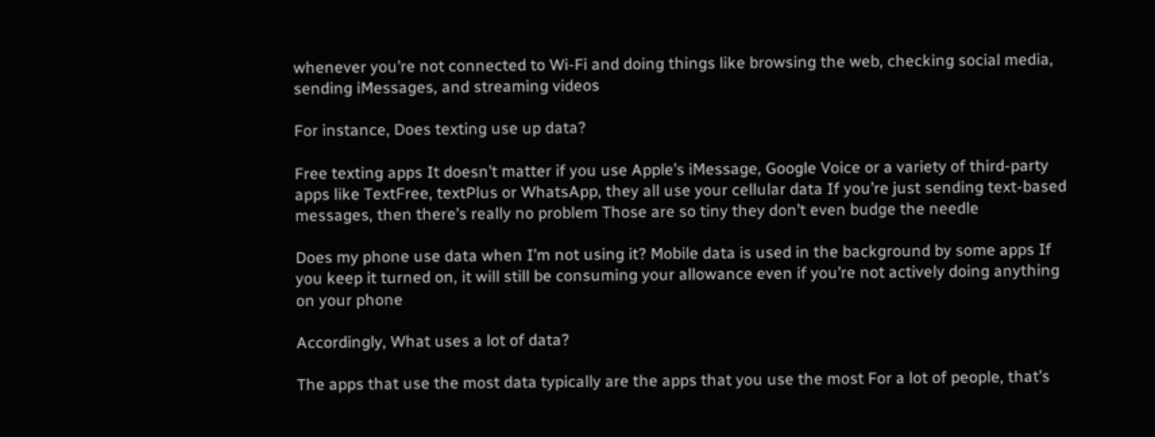whenever you’re not connected to Wi-Fi and doing things like browsing the web, checking social media, sending iMessages, and streaming videos

For instance, Does texting use up data?

Free texting apps It doesn’t matter if you use Apple’s iMessage, Google Voice or a variety of third-party apps like TextFree, textPlus or WhatsApp, they all use your cellular data If you’re just sending text-based messages, then there’s really no problem Those are so tiny they don’t even budge the needle

Does my phone use data when I’m not using it? Mobile data is used in the background by some apps If you keep it turned on, it will still be consuming your allowance even if you’re not actively doing anything on your phone

Accordingly, What uses a lot of data?

The apps that use the most data typically are the apps that you use the most For a lot of people, that’s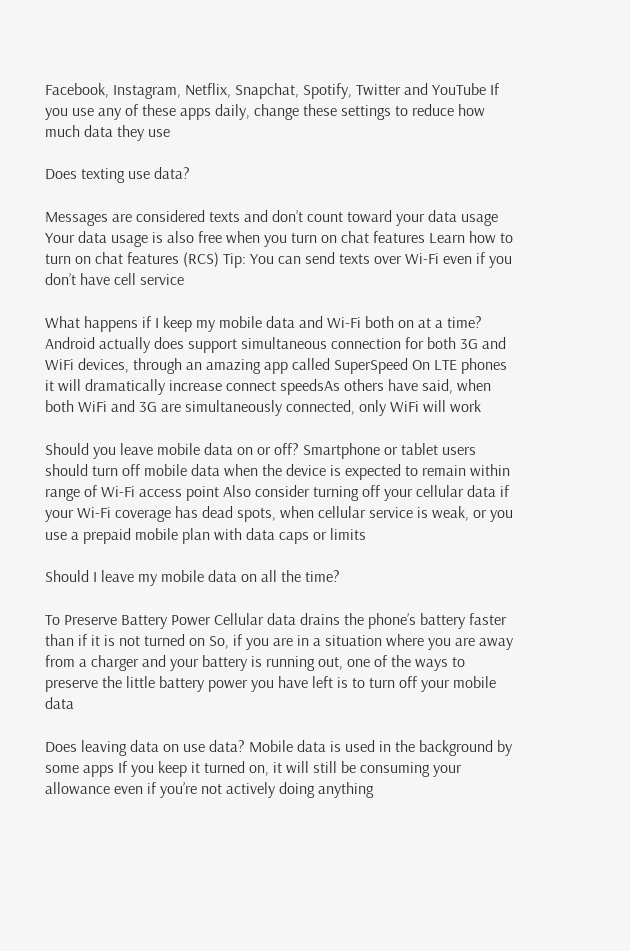Facebook, Instagram, Netflix, Snapchat, Spotify, Twitter and YouTube If you use any of these apps daily, change these settings to reduce how much data they use

Does texting use data?

Messages are considered texts and don’t count toward your data usage Your data usage is also free when you turn on chat features Learn how to turn on chat features (RCS) Tip: You can send texts over Wi-Fi even if you don’t have cell service

What happens if I keep my mobile data and Wi-Fi both on at a time? Android actually does support simultaneous connection for both 3G and WiFi devices, through an amazing app called SuperSpeed On LTE phones it will dramatically increase connect speedsAs others have said, when both WiFi and 3G are simultaneously connected, only WiFi will work

Should you leave mobile data on or off? Smartphone or tablet users should turn off mobile data when the device is expected to remain within range of Wi-Fi access point Also consider turning off your cellular data if your Wi-Fi coverage has dead spots, when cellular service is weak, or you use a prepaid mobile plan with data caps or limits

Should I leave my mobile data on all the time?

To Preserve Battery Power Cellular data drains the phone’s battery faster than if it is not turned on So, if you are in a situation where you are away from a charger and your battery is running out, one of the ways to preserve the little battery power you have left is to turn off your mobile data

Does leaving data on use data? Mobile data is used in the background by some apps If you keep it turned on, it will still be consuming your allowance even if you’re not actively doing anything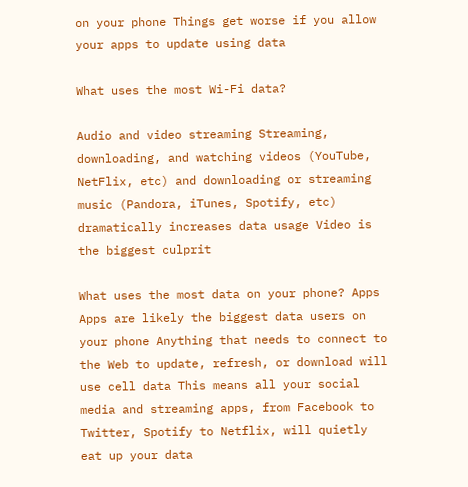on your phone Things get worse if you allow your apps to update using data

What uses the most Wi-Fi data?

Audio and video streaming Streaming, downloading, and watching videos (YouTube, NetFlix, etc) and downloading or streaming music (Pandora, iTunes, Spotify, etc) dramatically increases data usage Video is the biggest culprit

What uses the most data on your phone? Apps Apps are likely the biggest data users on your phone Anything that needs to connect to the Web to update, refresh, or download will use cell data This means all your social media and streaming apps, from Facebook to Twitter, Spotify to Netflix, will quietly eat up your data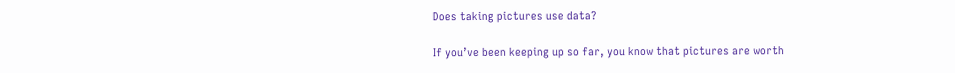Does taking pictures use data?

If you’ve been keeping up so far, you know that pictures are worth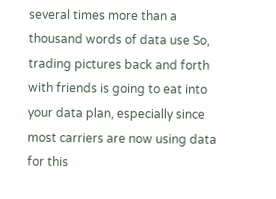several times more than a thousand words of data use So, trading pictures back and forth with friends is going to eat into your data plan, especially since most carriers are now using data for this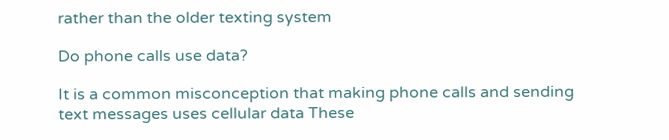rather than the older texting system

Do phone calls use data?

It is a common misconception that making phone calls and sending text messages uses cellular data These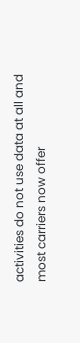activities do not use data at all and most carriers now offer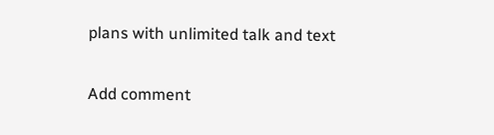plans with unlimited talk and text

Add comment